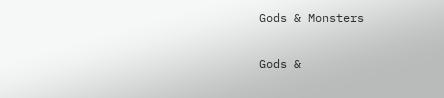Gods & Monsters


Gods &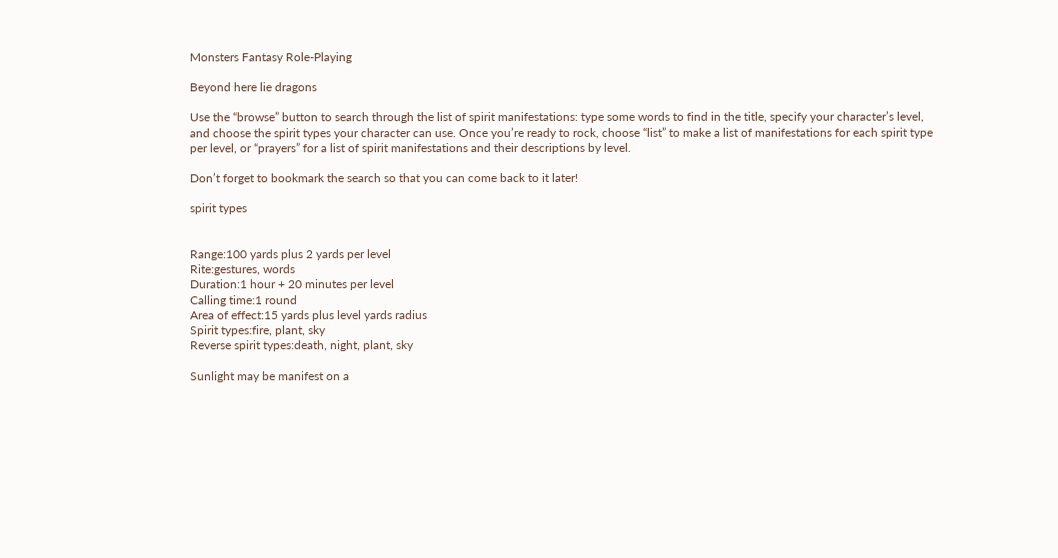Monsters Fantasy Role-Playing

Beyond here lie dragons

Use the “browse” button to search through the list of spirit manifestations: type some words to find in the title, specify your character’s level, and choose the spirit types your character can use. Once you’re ready to rock, choose “list” to make a list of manifestations for each spirit type per level, or “prayers” for a list of spirit manifestations and their descriptions by level.

Don’t forget to bookmark the search so that you can come back to it later!

spirit types


Range:100 yards plus 2 yards per level
Rite:gestures, words
Duration:1 hour + 20 minutes per level
Calling time:1 round
Area of effect:15 yards plus level yards radius
Spirit types:fire, plant, sky
Reverse spirit types:death, night, plant, sky

Sunlight may be manifest on a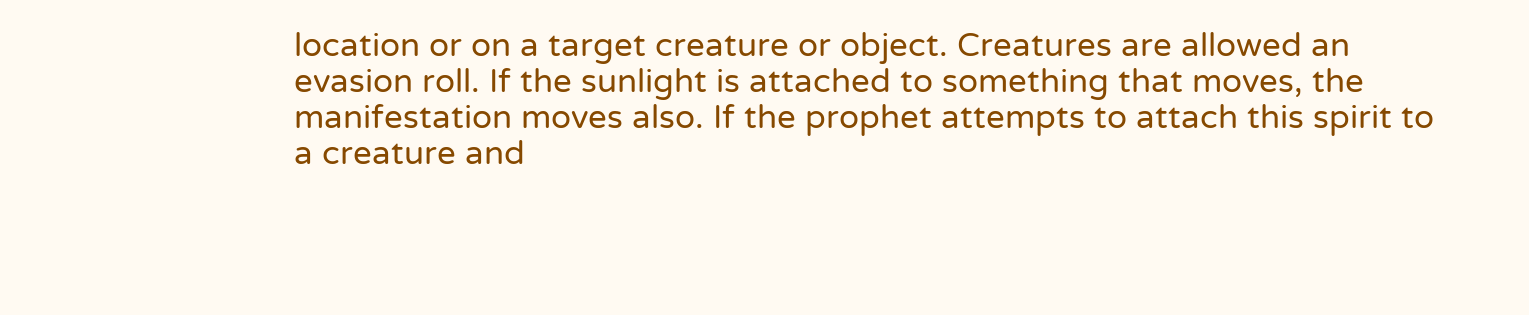location or on a target creature or object. Creatures are allowed an evasion roll. If the sunlight is attached to something that moves, the manifestation moves also. If the prophet attempts to attach this spirit to a creature and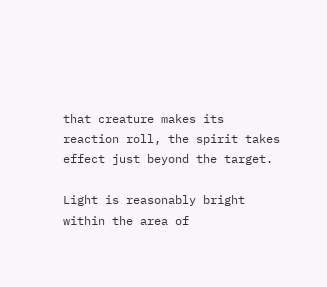that creature makes its reaction roll, the spirit takes effect just beyond the target.

Light is reasonably bright within the area of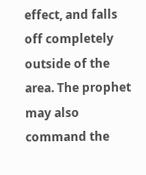effect, and falls off completely outside of the area. The prophet may also command the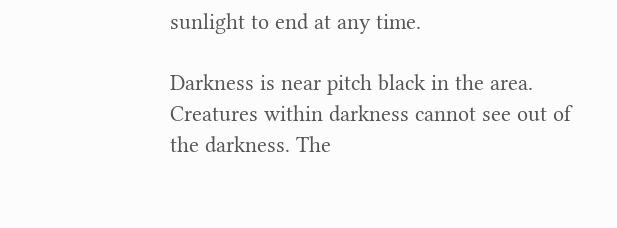sunlight to end at any time.

Darkness is near pitch black in the area. Creatures within darkness cannot see out of the darkness. The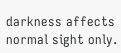darkness affects normal sight only.